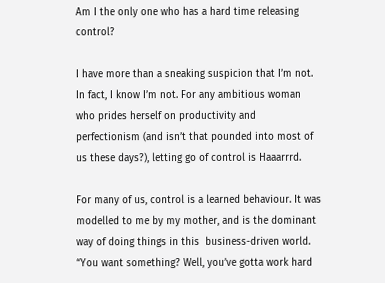Am I the only one who has a hard time releasing control?

I have more than a sneaking suspicion that I’m not. In fact, I know I’m not. For any ambitious woman who prides herself on productivity and perfectionism (and isn’t that pounded into most of us these days?), letting go of control is Haaarrrd.

For many of us, control is a learned behaviour. It was modelled to me by my mother, and is the dominant way of doing things in this  business-driven world. “You want something? Well, you’ve gotta work hard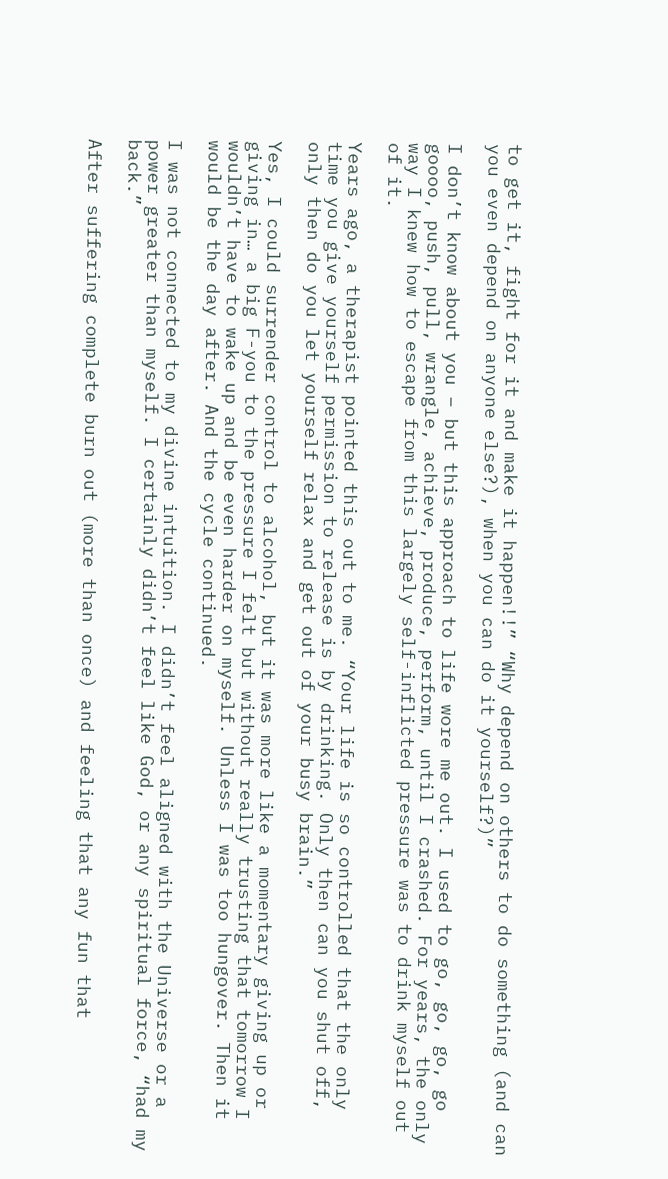to get it, fight for it and make it happen!!” “Why depend on others to do something (and can you even depend on anyone else?), when you can do it yourself?)”

I don’t know about you – but this approach to life wore me out. I used to go, go, go, go goooo, push, pull, wrangle, achieve, produce, perform, until I crashed. For years, the only way I knew how to escape from this largely self-inflicted pressure was to drink myself out of it.

Years ago, a therapist pointed this out to me. “Your life is so controlled that the only time you give yourself permission to release is by drinking. Only then can you shut off, only then do you let yourself relax and get out of your busy brain.”

Yes, I could surrender control to alcohol, but it was more like a momentary giving up or giving in… a big F-you to the pressure I felt but without really trusting that tomorrow I wouldn’t have to wake up and be even harder on myself. Unless I was too hungover. Then it would be the day after. And the cycle continued.

I was not connected to my divine intuition. I didn’t feel aligned with the Universe or a power greater than myself. I certainly didn’t feel like God, or any spiritual force, “had my back.”

After suffering complete burn out (more than once) and feeling that any fun that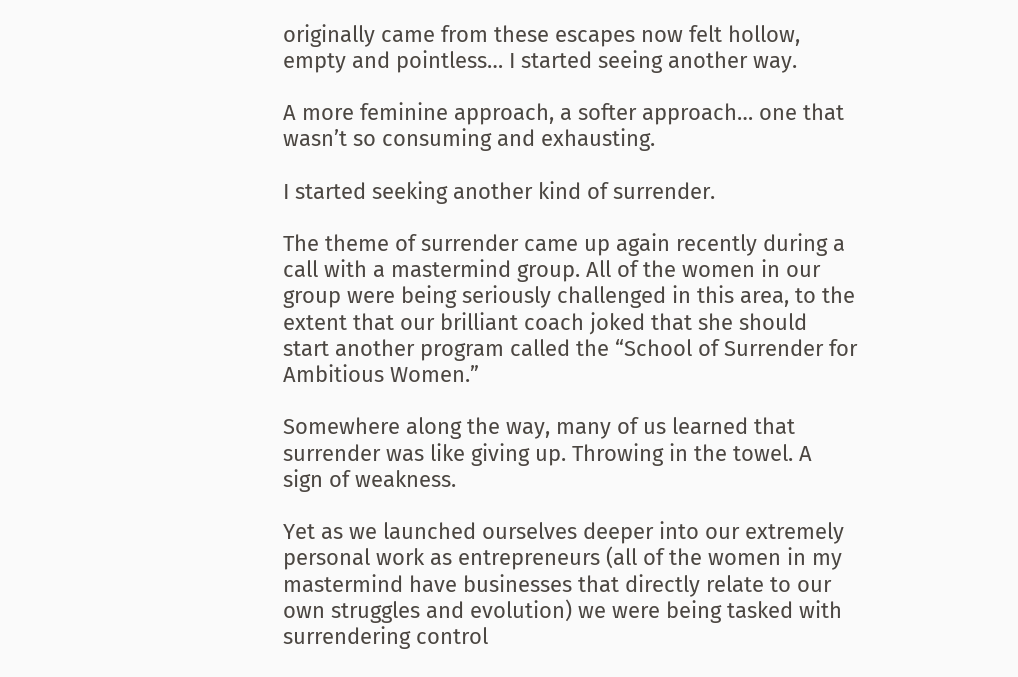originally came from these escapes now felt hollow, empty and pointless… I started seeing another way.

A more feminine approach, a softer approach… one that wasn’t so consuming and exhausting.

I started seeking another kind of surrender.

The theme of surrender came up again recently during a call with a mastermind group. All of the women in our group were being seriously challenged in this area, to the extent that our brilliant coach joked that she should start another program called the “School of Surrender for Ambitious Women.”

Somewhere along the way, many of us learned that surrender was like giving up. Throwing in the towel. A sign of weakness.

Yet as we launched ourselves deeper into our extremely personal work as entrepreneurs (all of the women in my mastermind have businesses that directly relate to our own struggles and evolution) we were being tasked with surrendering control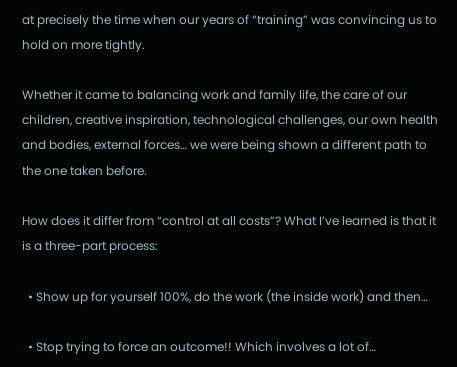at precisely the time when our years of “training” was convincing us to hold on more tightly.

Whether it came to balancing work and family life, the care of our children, creative inspiration, technological challenges, our own health and bodies, external forces… we were being shown a different path to the one taken before.

How does it differ from “control at all costs”? What I’ve learned is that it is a three-part process:

  • Show up for yourself 100%, do the work (the inside work) and then…

  • Stop trying to force an outcome!! Which involves a lot of…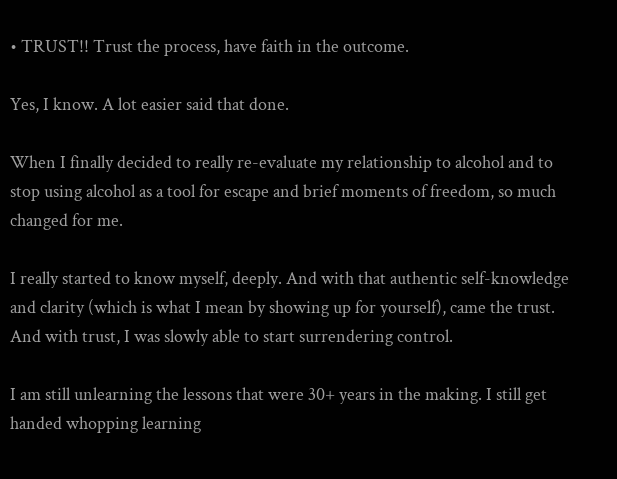• TRUST!! Trust the process, have faith in the outcome.

Yes, I know. A lot easier said that done.

When I finally decided to really re-evaluate my relationship to alcohol and to stop using alcohol as a tool for escape and brief moments of freedom, so much changed for me.

I really started to know myself, deeply. And with that authentic self-knowledge and clarity (which is what I mean by showing up for yourself), came the trust. And with trust, I was slowly able to start surrendering control.

I am still unlearning the lessons that were 30+ years in the making. I still get handed whopping learning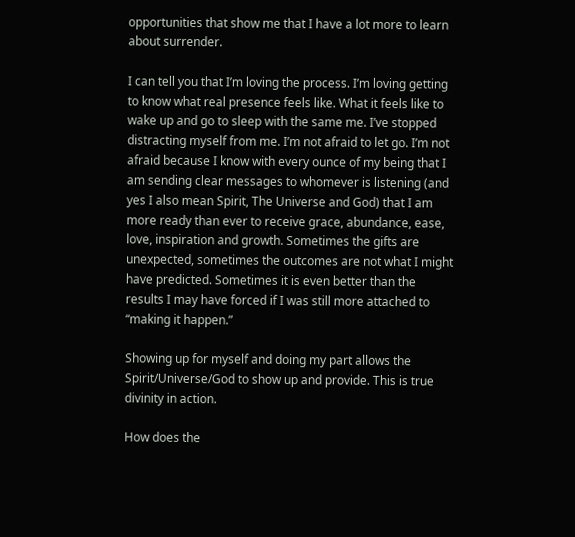opportunities that show me that I have a lot more to learn about surrender.

I can tell you that I’m loving the process. I’m loving getting to know what real presence feels like. What it feels like to wake up and go to sleep with the same me. I’ve stopped distracting myself from me. I’m not afraid to let go. I’m not afraid because I know with every ounce of my being that I am sending clear messages to whomever is listening (and yes I also mean Spirit, The Universe and God) that I am more ready than ever to receive grace, abundance, ease, love, inspiration and growth. Sometimes the gifts are unexpected, sometimes the outcomes are not what I might have predicted. Sometimes it is even better than the results I may have forced if I was still more attached to “making it happen.”

Showing up for myself and doing my part allows the Spirit/Universe/God to show up and provide. This is true divinity in action.

How does the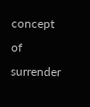concept of surrender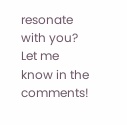resonate with you? Let me know in the comments!